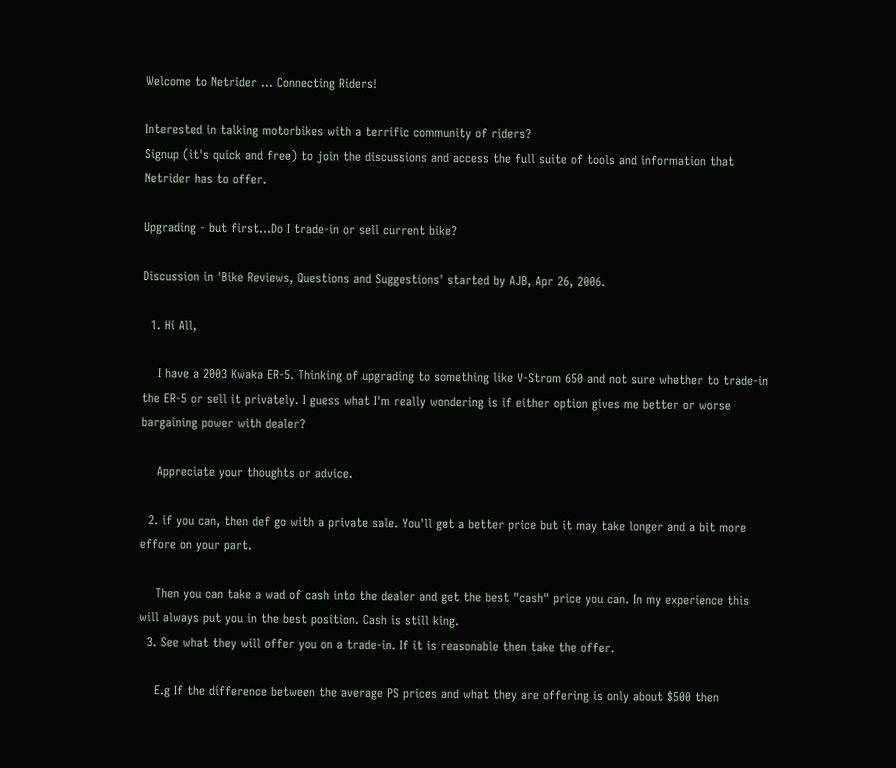Welcome to Netrider ... Connecting Riders!

Interested in talking motorbikes with a terrific community of riders?
Signup (it's quick and free) to join the discussions and access the full suite of tools and information that Netrider has to offer.

Upgrading - but first...Do I trade-in or sell current bike?

Discussion in 'Bike Reviews, Questions and Suggestions' started by AJB, Apr 26, 2006.

  1. Hi All,

    I have a 2003 Kwaka ER-5. Thinking of upgrading to something like V-Strom 650 and not sure whether to trade-in the ER-5 or sell it privately. I guess what I'm really wondering is if either option gives me better or worse bargaining power with dealer?

    Appreciate your thoughts or advice.

  2. if you can, then def go with a private sale. You'll get a better price but it may take longer and a bit more effore on your part.

    Then you can take a wad of cash into the dealer and get the best "cash" price you can. In my experience this will always put you in the best position. Cash is still king.
  3. See what they will offer you on a trade-in. If it is reasonable then take the offer.

    E.g If the difference between the average PS prices and what they are offering is only about $500 then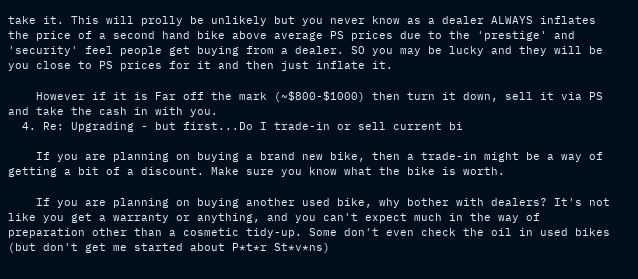take it. This will prolly be unlikely but you never know as a dealer ALWAYS inflates the price of a second hand bike above average PS prices due to the 'prestige' and 'security' feel people get buying from a dealer. SO you may be lucky and they will be you close to PS prices for it and then just inflate it.

    However if it is Far off the mark (~$800-$1000) then turn it down, sell it via PS and take the cash in with you.
  4. Re: Upgrading - but first...Do I trade-in or sell current bi

    If you are planning on buying a brand new bike, then a trade-in might be a way of getting a bit of a discount. Make sure you know what the bike is worth.

    If you are planning on buying another used bike, why bother with dealers? It's not like you get a warranty or anything, and you can't expect much in the way of preparation other than a cosmetic tidy-up. Some don't even check the oil in used bikes (but don't get me started about P*t*r St*v*ns)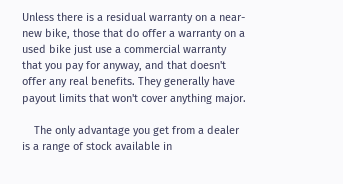Unless there is a residual warranty on a near-new bike, those that do offer a warranty on a used bike just use a commercial warranty that you pay for anyway, and that doesn't offer any real benefits. They generally have payout limits that won't cover anything major.

    The only advantage you get from a dealer is a range of stock available in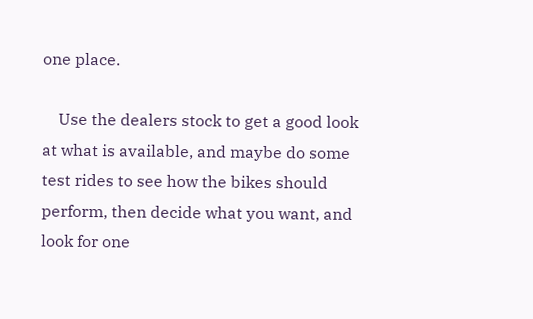one place.

    Use the dealers stock to get a good look at what is available, and maybe do some test rides to see how the bikes should perform, then decide what you want, and look for one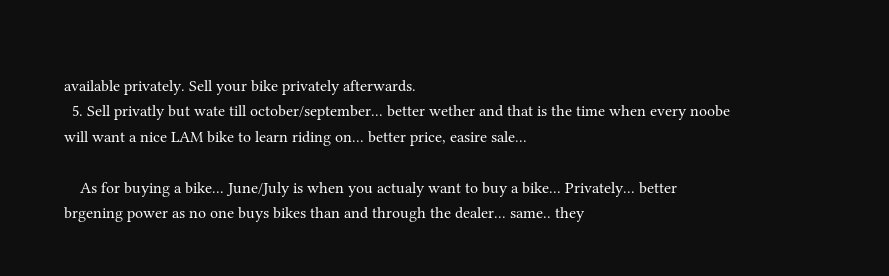available privately. Sell your bike privately afterwards.
  5. Sell privatly but wate till october/september... better wether and that is the time when every noobe will want a nice LAM bike to learn riding on... better price, easire sale...

    As for buying a bike... June/July is when you actualy want to buy a bike... Privately... better brgening power as no one buys bikes than and through the dealer... same.. they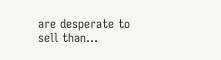are desperate to sell than...